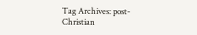Tag Archives: post-Christian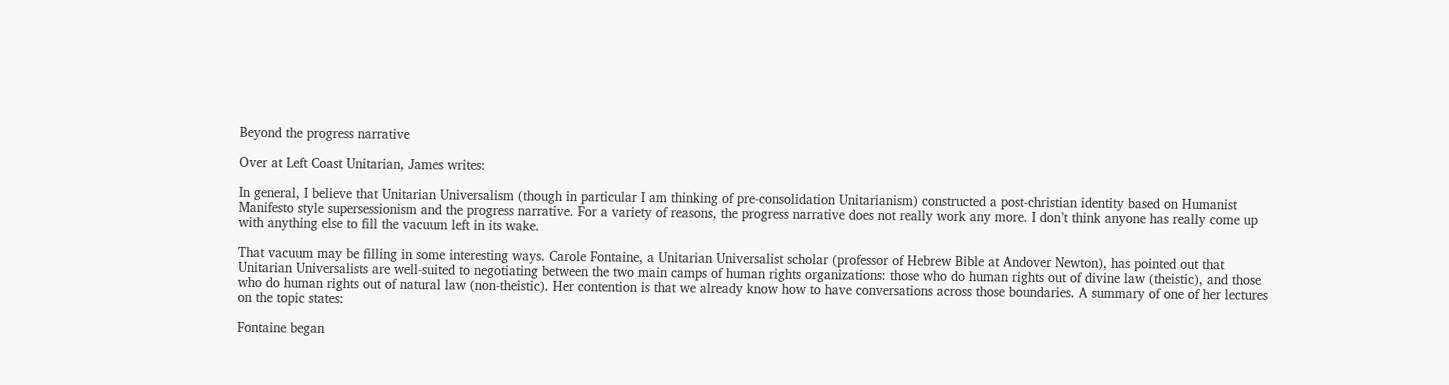Beyond the progress narrative

Over at Left Coast Unitarian, James writes:

In general, I believe that Unitarian Universalism (though in particular I am thinking of pre-consolidation Unitarianism) constructed a post-christian identity based on Humanist Manifesto style supersessionism and the progress narrative. For a variety of reasons, the progress narrative does not really work any more. I don’t think anyone has really come up with anything else to fill the vacuum left in its wake.

That vacuum may be filling in some interesting ways. Carole Fontaine, a Unitarian Universalist scholar (professor of Hebrew Bible at Andover Newton), has pointed out that Unitarian Universalists are well-suited to negotiating between the two main camps of human rights organizations: those who do human rights out of divine law (theistic), and those who do human rights out of natural law (non-theistic). Her contention is that we already know how to have conversations across those boundaries. A summary of one of her lectures on the topic states:

Fontaine began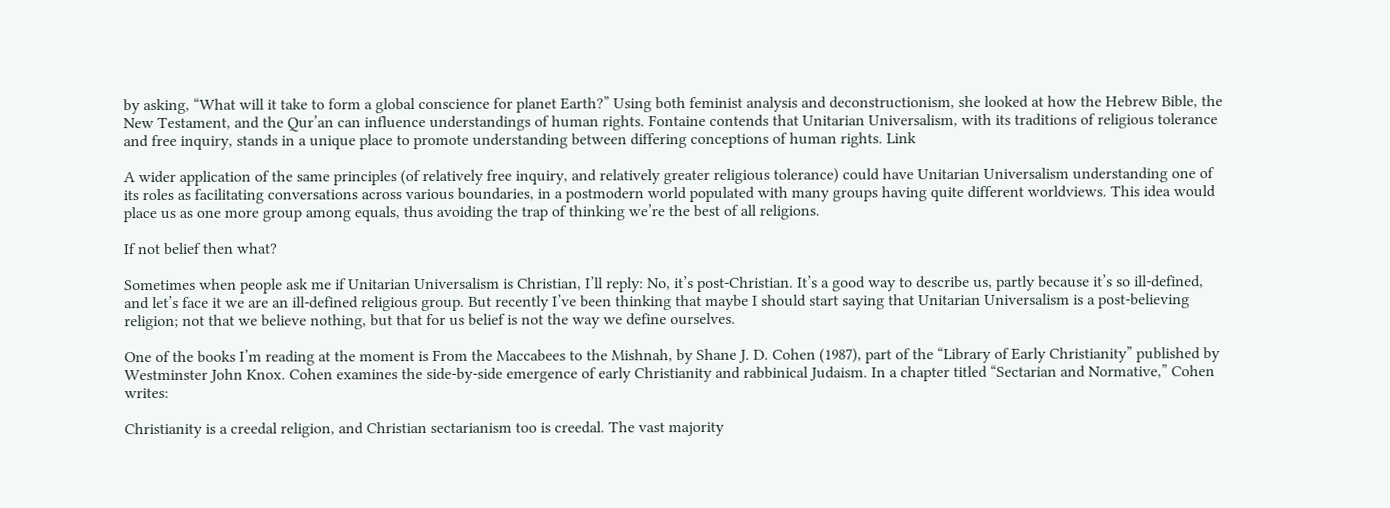by asking, “What will it take to form a global conscience for planet Earth?” Using both feminist analysis and deconstructionism, she looked at how the Hebrew Bible, the New Testament, and the Qur’an can influence understandings of human rights. Fontaine contends that Unitarian Universalism, with its traditions of religious tolerance and free inquiry, stands in a unique place to promote understanding between differing conceptions of human rights. Link

A wider application of the same principles (of relatively free inquiry, and relatively greater religious tolerance) could have Unitarian Universalism understanding one of its roles as facilitating conversations across various boundaries, in a postmodern world populated with many groups having quite different worldviews. This idea would place us as one more group among equals, thus avoiding the trap of thinking we’re the best of all religions.

If not belief then what?

Sometimes when people ask me if Unitarian Universalism is Christian, I’ll reply: No, it’s post-Christian. It’s a good way to describe us, partly because it’s so ill-defined, and let’s face it we are an ill-defined religious group. But recently I’ve been thinking that maybe I should start saying that Unitarian Universalism is a post-believing religion; not that we believe nothing, but that for us belief is not the way we define ourselves.

One of the books I’m reading at the moment is From the Maccabees to the Mishnah, by Shane J. D. Cohen (1987), part of the “Library of Early Christianity” published by Westminster John Knox. Cohen examines the side-by-side emergence of early Christianity and rabbinical Judaism. In a chapter titled “Sectarian and Normative,” Cohen writes:

Christianity is a creedal religion, and Christian sectarianism too is creedal. The vast majority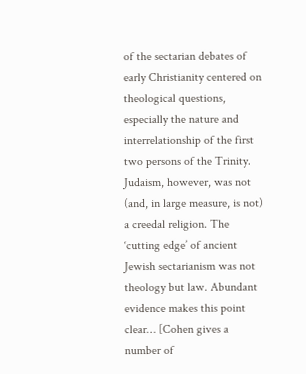of the sectarian debates of early Christianity centered on theological questions, especially the nature and interrelationship of the first two persons of the Trinity. Judaism, however, was not (and, in large measure, is not) a creedal religion. The ‘cutting edge’ of ancient Jewish sectarianism was not theology but law. Abundant evidence makes this point clear… [Cohen gives a number of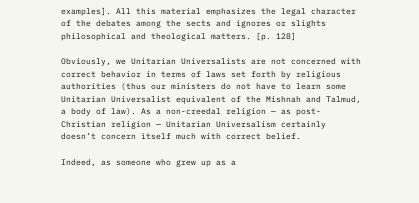examples]. All this material emphasizes the legal character of the debates among the sects and ignores or slights philosophical and theological matters. [p. 128]

Obviously, we Unitarian Universalists are not concerned with correct behavior in terms of laws set forth by religious authorities (thus our ministers do not have to learn some Unitarian Universalist equivalent of the Mishnah and Talmud, a body of law). As a non-creedal religion — as post-Christian religion — Unitarian Universalism certainly doesn’t concern itself much with correct belief.

Indeed, as someone who grew up as a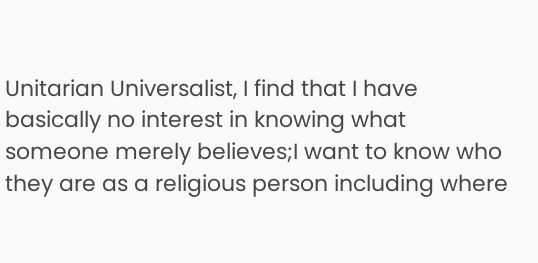Unitarian Universalist, I find that I have basically no interest in knowing what someone merely believes;I want to know who they are as a religious person including where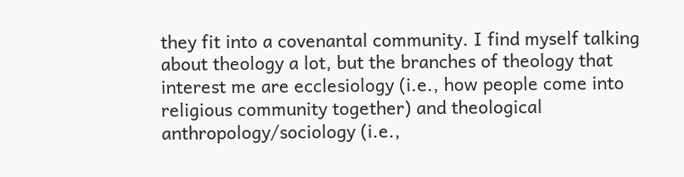they fit into a covenantal community. I find myself talking about theology a lot, but the branches of theology that interest me are ecclesiology (i.e., how people come into religious community together) and theological anthropology/sociology (i.e.,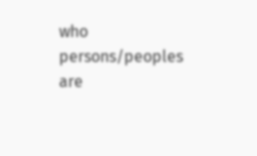who persons/peoples are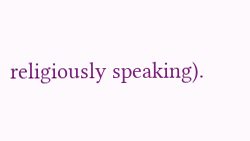religiously speaking).